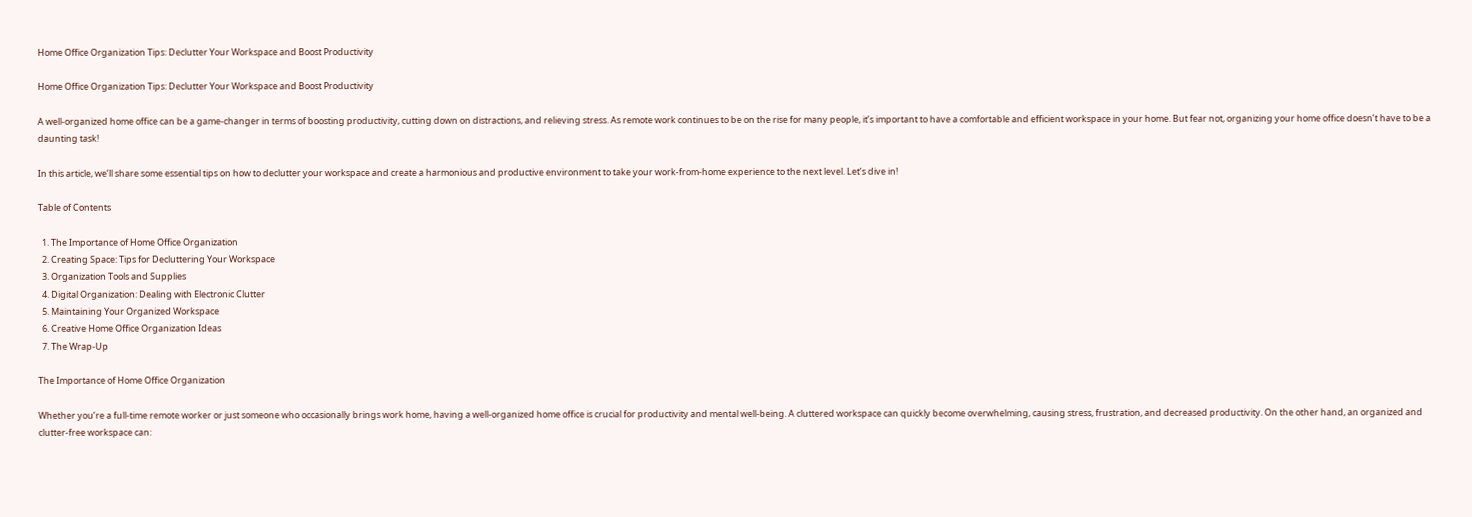Home Office Organization Tips: Declutter Your Workspace and Boost Productivity

Home Office Organization Tips: Declutter Your Workspace and Boost Productivity

A well-organized home office can be a game-changer in terms of boosting productivity, cutting down on distractions, and relieving stress. As remote work continues to be on the rise for many people, it’s important to have a comfortable and efficient workspace in your home. But fear not, organizing your home office doesn’t have to be a daunting task!

In this article, we’ll share some essential tips on how to declutter your workspace and create a harmonious and productive environment to take your work-from-home experience to the next level. Let’s dive in!

Table of Contents

  1. The Importance of Home Office Organization
  2. Creating Space: Tips for Decluttering Your Workspace
  3. Organization Tools and Supplies
  4. Digital Organization: Dealing with Electronic Clutter
  5. Maintaining Your Organized Workspace
  6. Creative Home Office Organization Ideas
  7. The Wrap-Up

The Importance of Home Office Organization

Whether you’re a full-time remote worker or just someone who occasionally brings work home, having a well-organized home office is crucial for productivity and mental well-being. A cluttered workspace can quickly become overwhelming, causing stress, frustration, and decreased productivity. On the other hand, an organized and clutter-free workspace can: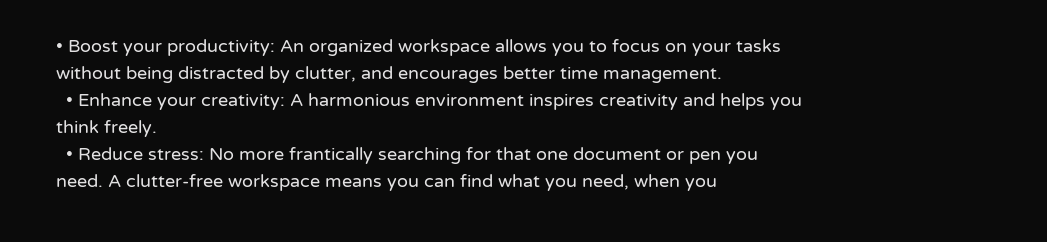• Boost your productivity: An organized workspace allows you to focus on your tasks without being distracted by clutter, and encourages better time management.
  • Enhance your creativity: A harmonious environment inspires creativity and helps you think freely.
  • Reduce stress: No more frantically searching for that one document or pen you need. A clutter-free workspace means you can find what you need, when you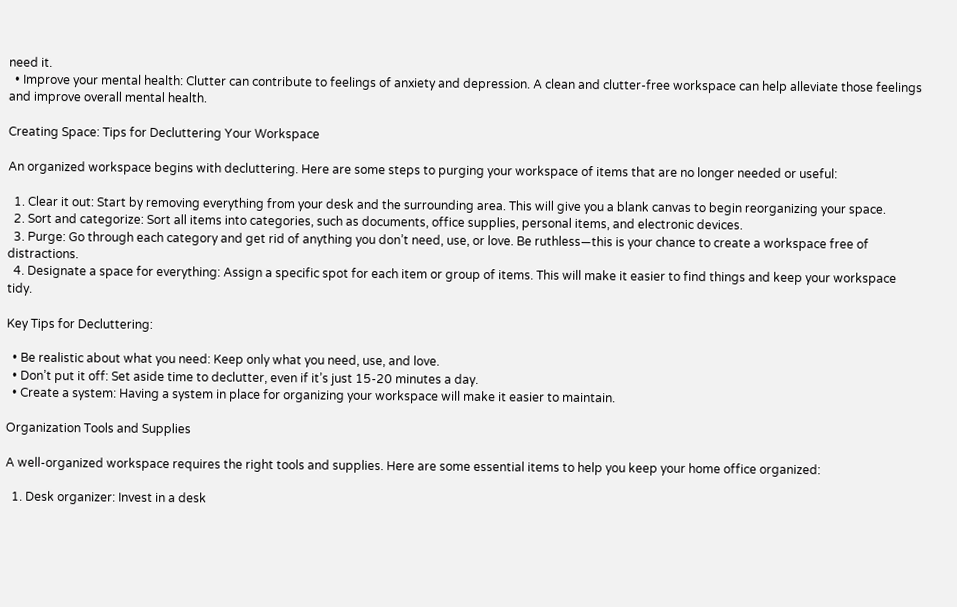need it.
  • Improve your mental health: Clutter can contribute to feelings of anxiety and depression. A clean and clutter-free workspace can help alleviate those feelings and improve overall mental health.

Creating Space: Tips for Decluttering Your Workspace

An organized workspace begins with decluttering. Here are some steps to purging your workspace of items that are no longer needed or useful:

  1. Clear it out: Start by removing everything from your desk and the surrounding area. This will give you a blank canvas to begin reorganizing your space.
  2. Sort and categorize: Sort all items into categories, such as documents, office supplies, personal items, and electronic devices.
  3. Purge: Go through each category and get rid of anything you don’t need, use, or love. Be ruthless—this is your chance to create a workspace free of distractions.
  4. Designate a space for everything: Assign a specific spot for each item or group of items. This will make it easier to find things and keep your workspace tidy.

Key Tips for Decluttering:

  • Be realistic about what you need: Keep only what you need, use, and love.
  • Don’t put it off: Set aside time to declutter, even if it’s just 15-20 minutes a day.
  • Create a system: Having a system in place for organizing your workspace will make it easier to maintain.

Organization Tools and Supplies

A well-organized workspace requires the right tools and supplies. Here are some essential items to help you keep your home office organized:

  1. Desk organizer: Invest in a desk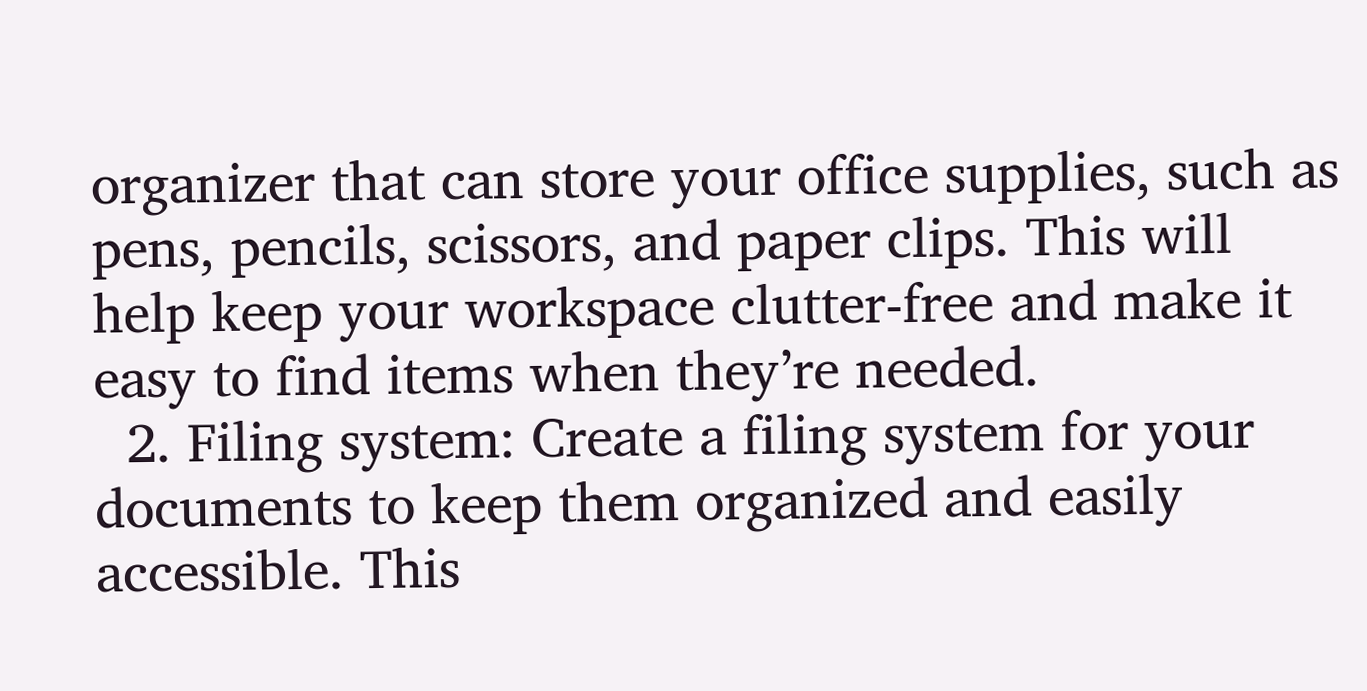organizer that can store your office supplies, such as pens, pencils, scissors, and paper clips. This will help keep your workspace clutter-free and make it easy to find items when they’re needed.
  2. Filing system: Create a filing system for your documents to keep them organized and easily accessible. This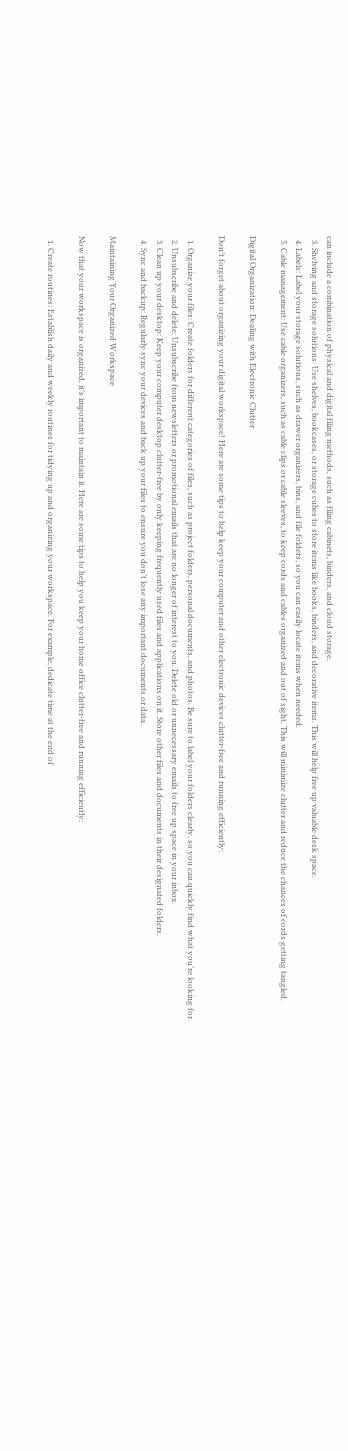can include a combination of physical and digital filing methods, such as filing cabinets, binders, and cloud storage.
  3. Shelving and storage solutions: Use shelves, bookcases, or storage cubes to store items like books, binders, and decorative items. This will help free up valuable desk space.
  4. Labels: Label your storage solutions, such as drawer organizers, bins, and file folders, so you can easily locate items when needed.
  5. Cable management: Use cable organizers, such as cable clips or cable sleeves, to keep cords and cables organized and out of sight. This will minimize clutter and reduce the chances of cords getting tangled.

Digital Organization: Dealing with Electronic Clutter

Don’t forget about organizing your digital workspace! Here are some tips to help keep your computer and other electronic devices clutter-free and running efficiently:

  1. Organize your files: Create folders for different categories of files, such as project folders, personal documents, and photos. Be sure to label your folders clearly, so you can quickly find what you’re looking for.
  2. Unsubscribe and delete: Unsubscribe from newsletters or promotional emails that are no longer of interest to you. Delete old or unnecessary emails to free up space in your inbox.
  3. Clean up your desktop: Keep your computer desktop clutter-free by only keeping frequently used files and applications on it. Store other files and documents in their designated folders.
  4. Sync and backup: Regularly sync your devices and back up your files to ensure you don’t lose any important documents or data.

Maintaining Your Organized Workspace

Now that your workspace is organized, it’s important to maintain it. Here are some tips to help you keep your home office clutter-free and running efficiently:

  1. Create routines: Establish daily and weekly routines for tidying up and organizing your workspace. For example, dedicate time at the end of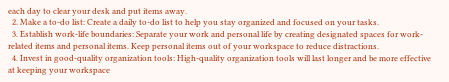each day to clear your desk and put items away.
  2. Make a to-do list: Create a daily to-do list to help you stay organized and focused on your tasks.
  3. Establish work-life boundaries: Separate your work and personal life by creating designated spaces for work-related items and personal items. Keep personal items out of your workspace to reduce distractions.
  4. Invest in good-quality organization tools: High-quality organization tools will last longer and be more effective at keeping your workspace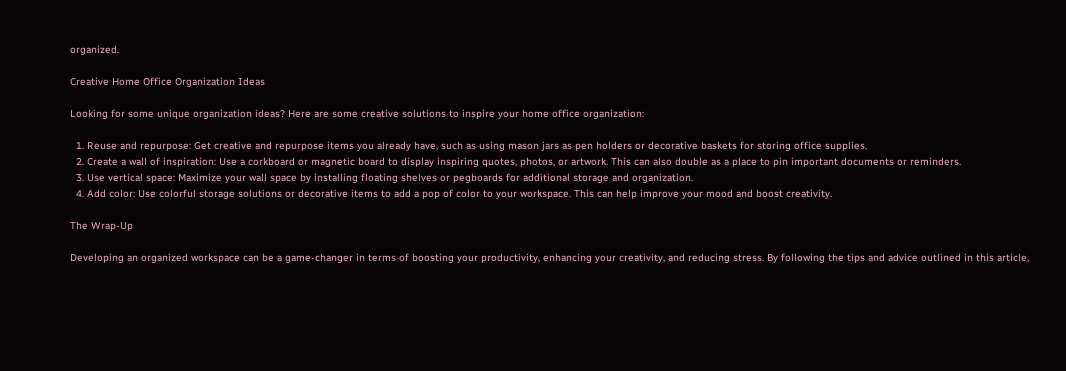organized.

Creative Home Office Organization Ideas

Looking for some unique organization ideas? Here are some creative solutions to inspire your home office organization:

  1. Reuse and repurpose: Get creative and repurpose items you already have, such as using mason jars as pen holders or decorative baskets for storing office supplies.
  2. Create a wall of inspiration: Use a corkboard or magnetic board to display inspiring quotes, photos, or artwork. This can also double as a place to pin important documents or reminders.
  3. Use vertical space: Maximize your wall space by installing floating shelves or pegboards for additional storage and organization.
  4. Add color: Use colorful storage solutions or decorative items to add a pop of color to your workspace. This can help improve your mood and boost creativity.

The Wrap-Up

Developing an organized workspace can be a game-changer in terms of boosting your productivity, enhancing your creativity, and reducing stress. By following the tips and advice outlined in this article,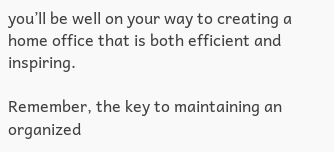you’ll be well on your way to creating a home office that is both efficient and inspiring.

Remember, the key to maintaining an organized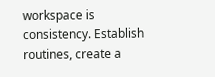workspace is consistency. Establish routines, create a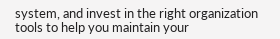system, and invest in the right organization tools to help you maintain your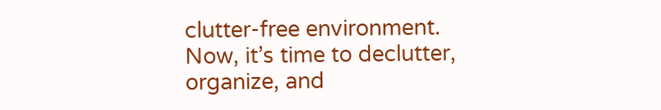clutter-free environment. Now, it’s time to declutter, organize, and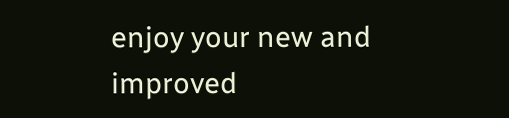enjoy your new and improved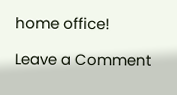home office!

Leave a Comment